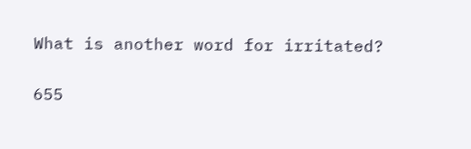What is another word for irritated?

655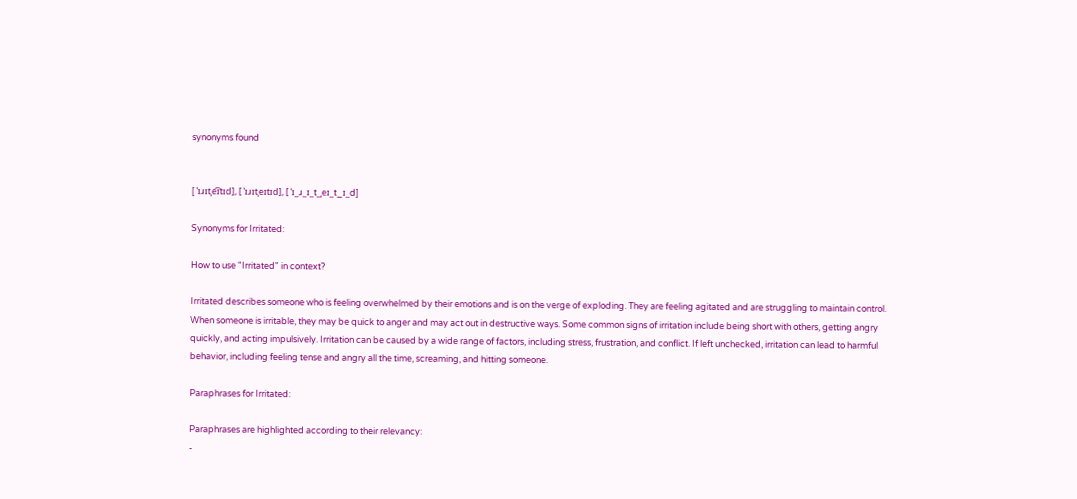synonyms found


[ ˈɪɹɪtˌe͡ɪtɪd], [ ˈɪɹɪtˌeɪtɪd], [ ˈɪ_ɹ_ɪ_t_ˌeɪ_t_ɪ_d]

Synonyms for Irritated:

How to use "Irritated" in context?

Irritated describes someone who is feeling overwhelmed by their emotions and is on the verge of exploding. They are feeling agitated and are struggling to maintain control. When someone is irritable, they may be quick to anger and may act out in destructive ways. Some common signs of irritation include being short with others, getting angry quickly, and acting impulsively. Irritation can be caused by a wide range of factors, including stress, frustration, and conflict. If left unchecked, irritation can lead to harmful behavior, including feeling tense and angry all the time, screaming, and hitting someone.

Paraphrases for Irritated:

Paraphrases are highlighted according to their relevancy:
-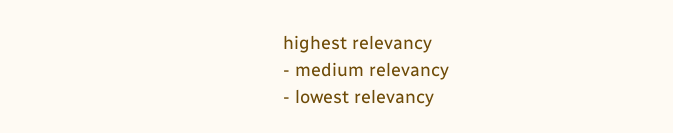highest relevancy
- medium relevancy
- lowest relevancy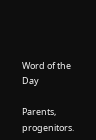Word of the Day

Parents, progenitors.